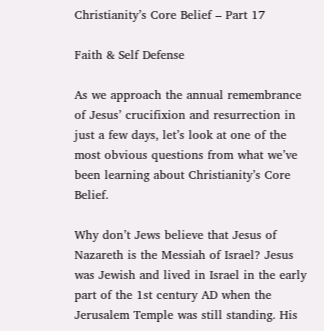Christianity’s Core Belief – Part 17

Faith & Self Defense

As we approach the annual remembrance of Jesus’ crucifixion and resurrection in just a few days, let’s look at one of the most obvious questions from what we’ve been learning about Christianity’s Core Belief.

Why don’t Jews believe that Jesus of Nazareth is the Messiah of Israel? Jesus was Jewish and lived in Israel in the early part of the 1st century AD when the Jerusalem Temple was still standing. His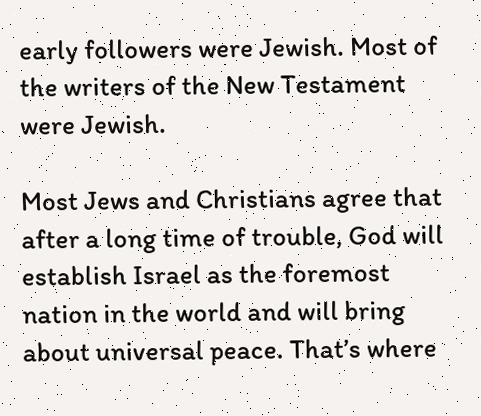early followers were Jewish. Most of the writers of the New Testament were Jewish.

Most Jews and Christians agree that after a long time of trouble, God will establish Israel as the foremost nation in the world and will bring about universal peace. That’s where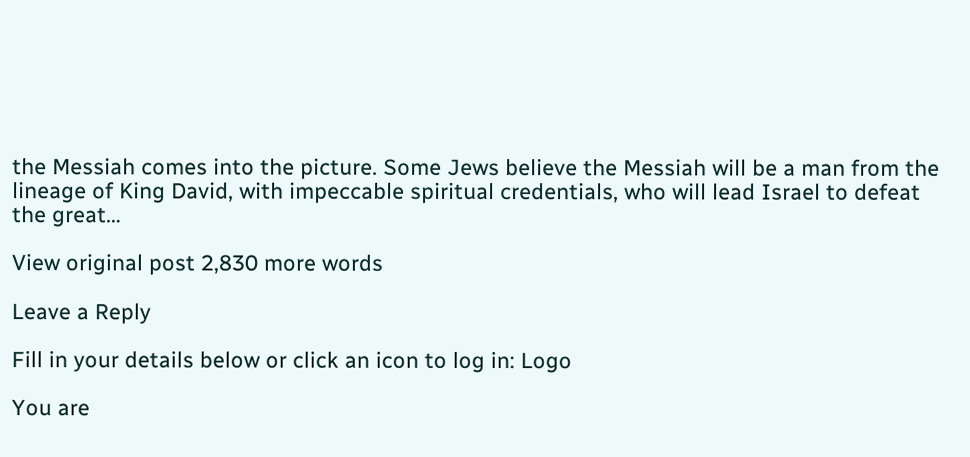the Messiah comes into the picture. Some Jews believe the Messiah will be a man from the lineage of King David, with impeccable spiritual credentials, who will lead Israel to defeat the great…

View original post 2,830 more words

Leave a Reply

Fill in your details below or click an icon to log in: Logo

You are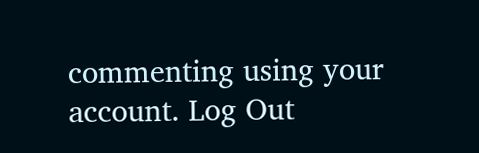commenting using your account. Log Out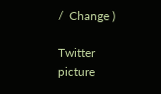/  Change )

Twitter picture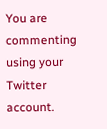You are commenting using your Twitter account.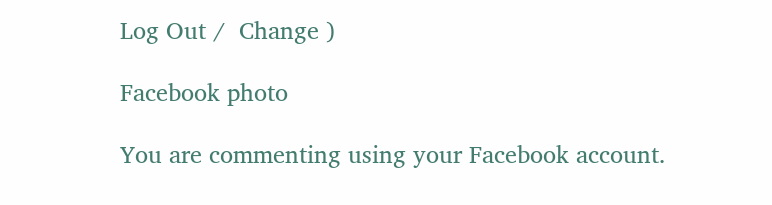Log Out /  Change )

Facebook photo

You are commenting using your Facebook account.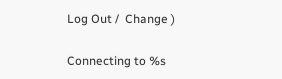Log Out /  Change )

Connecting to %s